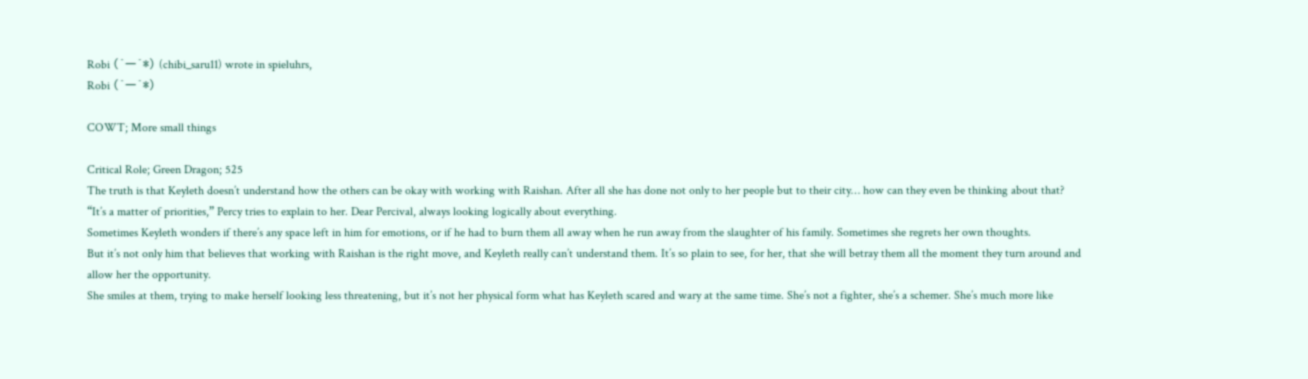Robi (´ー`*) (chibi_saru11) wrote in spieluhrs,
Robi (´ー`*)

COWT; More small things

Critical Role; Green Dragon; 525
The truth is that Keyleth doesn’t understand how the others can be okay with working with Raishan. After all she has done not only to her people but to their city… how can they even be thinking about that?
“It’s a matter of priorities,” Percy tries to explain to her. Dear Percival, always looking logically about everything.
Sometimes Keyleth wonders if there’s any space left in him for emotions, or if he had to burn them all away when he run away from the slaughter of his family. Sometimes she regrets her own thoughts.
But it’s not only him that believes that working with Raishan is the right move, and Keyleth really can’t understand them. It’s so plain to see, for her, that she will betray them all the moment they turn around and allow her the opportunity.
She smiles at them, trying to make herself looking less threatening, but it’s not her physical form what has Keyleth scared and wary at the same time. She’s not a fighter, she’s a schemer. She’s much more like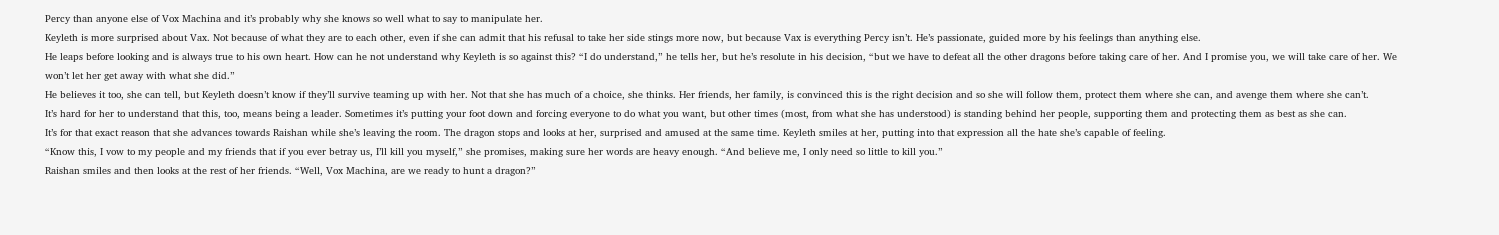Percy than anyone else of Vox Machina and it’s probably why she knows so well what to say to manipulate her.
Keyleth is more surprised about Vax. Not because of what they are to each other, even if she can admit that his refusal to take her side stings more now, but because Vax is everything Percy isn’t. He’s passionate, guided more by his feelings than anything else.
He leaps before looking and is always true to his own heart. How can he not understand why Keyleth is so against this? “I do understand,” he tells her, but he’s resolute in his decision, “but we have to defeat all the other dragons before taking care of her. And I promise you, we will take care of her. We won’t let her get away with what she did.”
He believes it too, she can tell, but Keyleth doesn’t know if they’ll survive teaming up with her. Not that she has much of a choice, she thinks. Her friends, her family, is convinced this is the right decision and so she will follow them, protect them where she can, and avenge them where she can’t.
It’s hard for her to understand that this, too, means being a leader. Sometimes it’s putting your foot down and forcing everyone to do what you want, but other times (most, from what she has understood) is standing behind her people, supporting them and protecting them as best as she can.
It’s for that exact reason that she advances towards Raishan while she’s leaving the room. The dragon stops and looks at her, surprised and amused at the same time. Keyleth smiles at her, putting into that expression all the hate she’s capable of feeling.
“Know this, I vow to my people and my friends that if you ever betray us, I’ll kill you myself,” she promises, making sure her words are heavy enough. “And believe me, I only need so little to kill you.”
Raishan smiles and then looks at the rest of her friends. “Well, Vox Machina, are we ready to hunt a dragon?”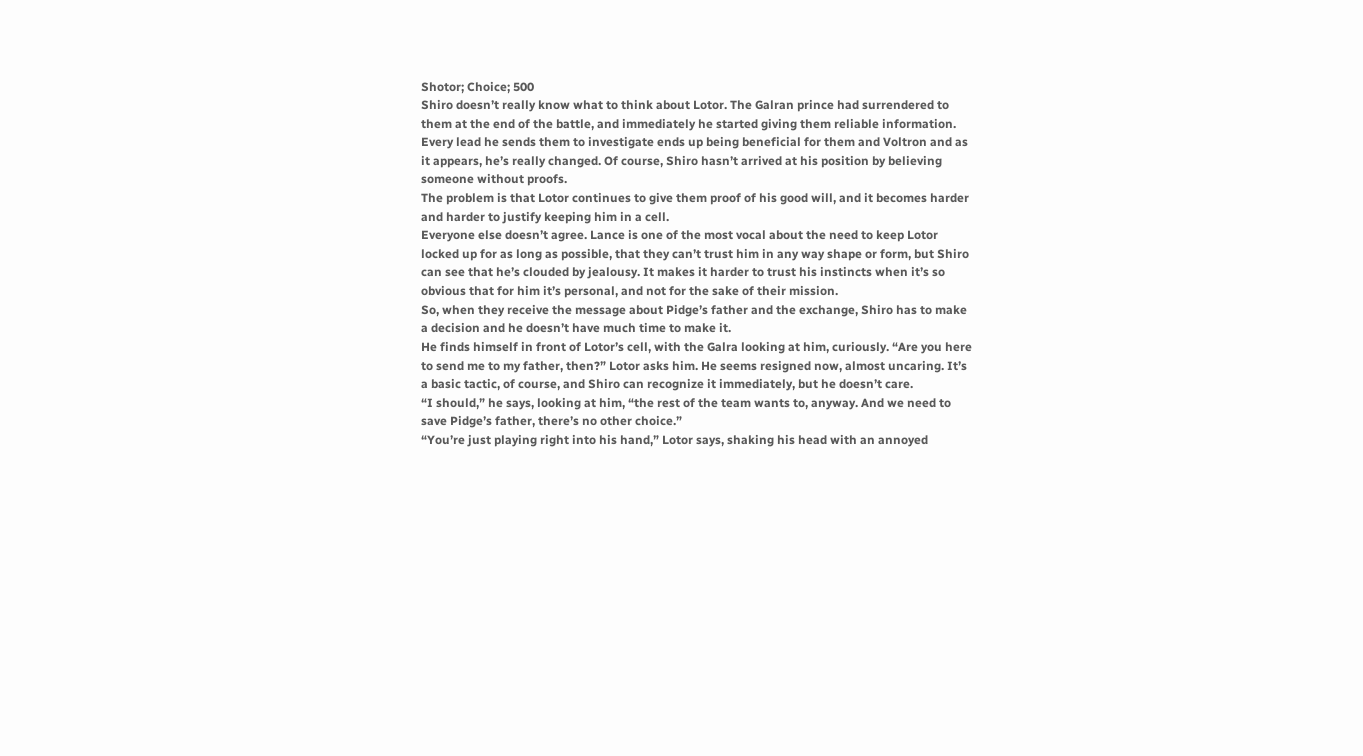Shotor; Choice; 500
Shiro doesn’t really know what to think about Lotor. The Galran prince had surrendered to them at the end of the battle, and immediately he started giving them reliable information.
Every lead he sends them to investigate ends up being beneficial for them and Voltron and as it appears, he’s really changed. Of course, Shiro hasn’t arrived at his position by believing someone without proofs.
The problem is that Lotor continues to give them proof of his good will, and it becomes harder and harder to justify keeping him in a cell.
Everyone else doesn’t agree. Lance is one of the most vocal about the need to keep Lotor locked up for as long as possible, that they can’t trust him in any way shape or form, but Shiro can see that he’s clouded by jealousy. It makes it harder to trust his instincts when it’s so obvious that for him it’s personal, and not for the sake of their mission.
So, when they receive the message about Pidge’s father and the exchange, Shiro has to make a decision and he doesn’t have much time to make it.
He finds himself in front of Lotor’s cell, with the Galra looking at him, curiously. “Are you here to send me to my father, then?” Lotor asks him. He seems resigned now, almost uncaring. It’s a basic tactic, of course, and Shiro can recognize it immediately, but he doesn’t care.
“I should,” he says, looking at him, “the rest of the team wants to, anyway. And we need to save Pidge’s father, there’s no other choice.”
“You’re just playing right into his hand,” Lotor says, shaking his head with an annoyed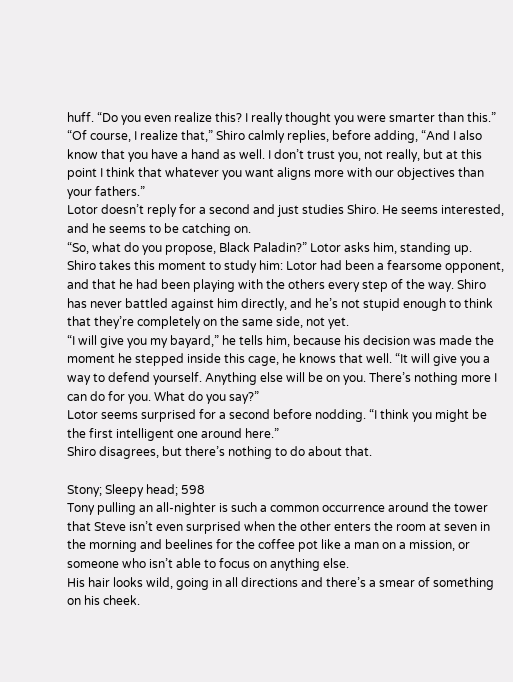huff. “Do you even realize this? I really thought you were smarter than this.”
“Of course, I realize that,” Shiro calmly replies, before adding, “And I also know that you have a hand as well. I don’t trust you, not really, but at this point I think that whatever you want aligns more with our objectives than your fathers.”
Lotor doesn’t reply for a second and just studies Shiro. He seems interested, and he seems to be catching on.
“So, what do you propose, Black Paladin?” Lotor asks him, standing up.
Shiro takes this moment to study him: Lotor had been a fearsome opponent, and that he had been playing with the others every step of the way. Shiro has never battled against him directly, and he’s not stupid enough to think that they’re completely on the same side, not yet.
“I will give you my bayard,” he tells him, because his decision was made the moment he stepped inside this cage, he knows that well. “It will give you a way to defend yourself. Anything else will be on you. There’s nothing more I can do for you. What do you say?”
Lotor seems surprised for a second before nodding. “I think you might be the first intelligent one around here.”
Shiro disagrees, but there’s nothing to do about that.

Stony; Sleepy head; 598
Tony pulling an all-nighter is such a common occurrence around the tower that Steve isn’t even surprised when the other enters the room at seven in the morning and beelines for the coffee pot like a man on a mission, or someone who isn’t able to focus on anything else.
His hair looks wild, going in all directions and there’s a smear of something on his cheek.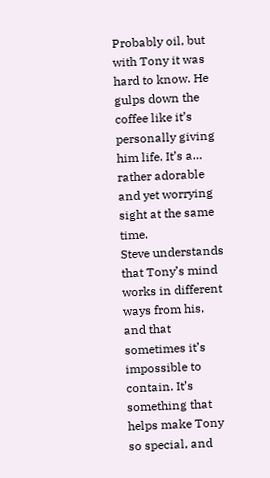Probably oil, but with Tony it was hard to know. He gulps down the coffee like it’s personally giving him life. It’s a… rather adorable and yet worrying sight at the same time.
Steve understands that Tony’s mind works in different ways from his, and that sometimes it’s impossible to contain. It’s something that helps make Tony so special, and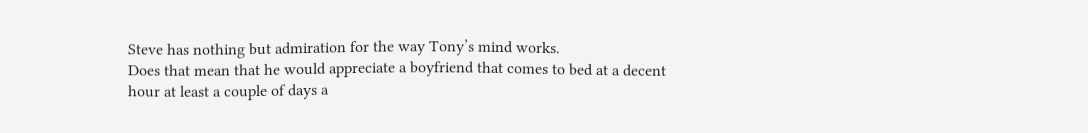Steve has nothing but admiration for the way Tony’s mind works.
Does that mean that he would appreciate a boyfriend that comes to bed at a decent hour at least a couple of days a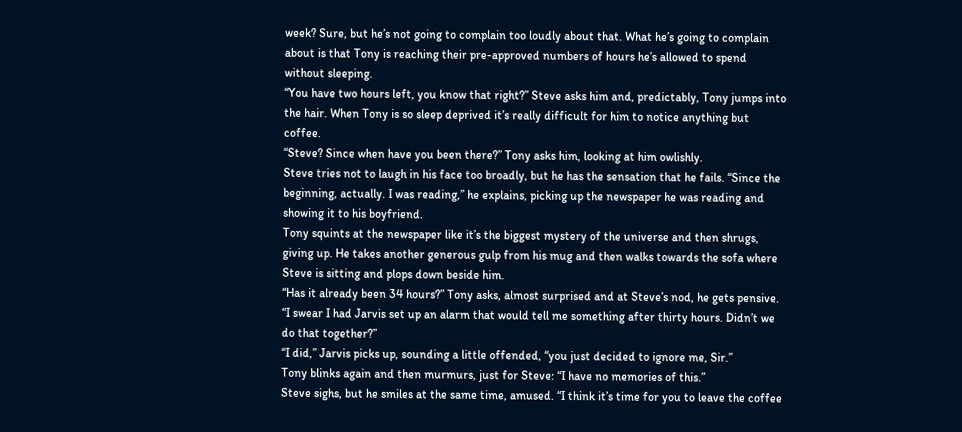week? Sure, but he’s not going to complain too loudly about that. What he’s going to complain about is that Tony is reaching their pre-approved numbers of hours he’s allowed to spend without sleeping.
“You have two hours left, you know that right?” Steve asks him and, predictably, Tony jumps into the hair. When Tony is so sleep deprived it’s really difficult for him to notice anything but coffee.
“Steve? Since when have you been there?” Tony asks him, looking at him owlishly.
Steve tries not to laugh in his face too broadly, but he has the sensation that he fails. “Since the beginning, actually. I was reading,” he explains, picking up the newspaper he was reading and showing it to his boyfriend.
Tony squints at the newspaper like it’s the biggest mystery of the universe and then shrugs, giving up. He takes another generous gulp from his mug and then walks towards the sofa where Steve is sitting and plops down beside him.
“Has it already been 34 hours?” Tony asks, almost surprised and at Steve’s nod, he gets pensive. “I swear I had Jarvis set up an alarm that would tell me something after thirty hours. Didn’t we do that together?”
“I did,” Jarvis picks up, sounding a little offended, “you just decided to ignore me, Sir.”
Tony blinks again and then murmurs, just for Steve: “I have no memories of this.”
Steve sighs, but he smiles at the same time, amused. “I think it’s time for you to leave the coffee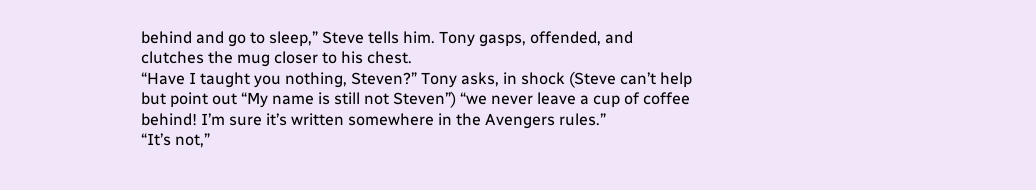behind and go to sleep,” Steve tells him. Tony gasps, offended, and clutches the mug closer to his chest.
“Have I taught you nothing, Steven?” Tony asks, in shock (Steve can’t help but point out “My name is still not Steven”) “we never leave a cup of coffee behind! I’m sure it’s written somewhere in the Avengers rules.”
“It’s not,”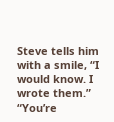Steve tells him with a smile, “I would know. I wrote them.”
“You’re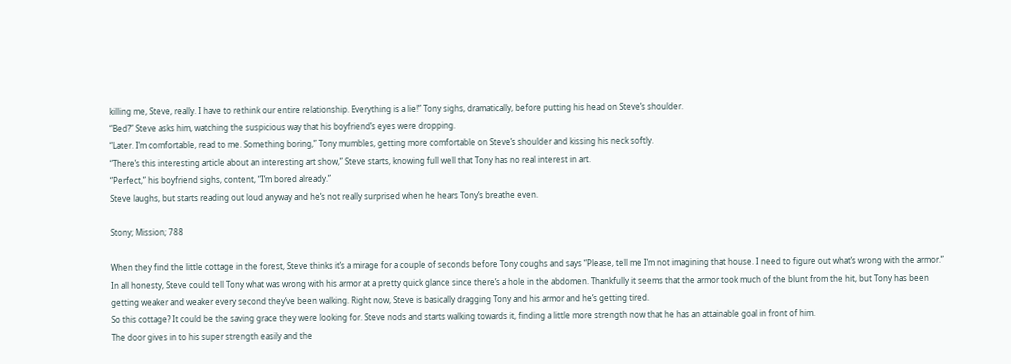killing me, Steve, really. I have to rethink our entire relationship. Everything is a lie!” Tony sighs, dramatically, before putting his head on Steve’s shoulder.
“Bed?” Steve asks him, watching the suspicious way that his boyfriend’s eyes were dropping.
“Later. I’m comfortable, read to me. Something boring,” Tony mumbles, getting more comfortable on Steve’s shoulder and kissing his neck softly.
“There’s this interesting article about an interesting art show,” Steve starts, knowing full well that Tony has no real interest in art.
“Perfect,” his boyfriend sighs, content, “I’m bored already.”
Steve laughs, but starts reading out loud anyway and he’s not really surprised when he hears Tony’s breathe even.

Stony; Mission; 788

When they find the little cottage in the forest, Steve thinks it’s a mirage for a couple of seconds before Tony coughs and says “Please, tell me I’m not imagining that house. I need to figure out what’s wrong with the armor.”
In all honesty, Steve could tell Tony what was wrong with his armor at a pretty quick glance since there’s a hole in the abdomen. Thankfully it seems that the armor took much of the blunt from the hit, but Tony has been getting weaker and weaker every second they’ve been walking. Right now, Steve is basically dragging Tony and his armor and he’s getting tired.
So this cottage? It could be the saving grace they were looking for. Steve nods and starts walking towards it, finding a little more strength now that he has an attainable goal in front of him.
The door gives in to his super strength easily and the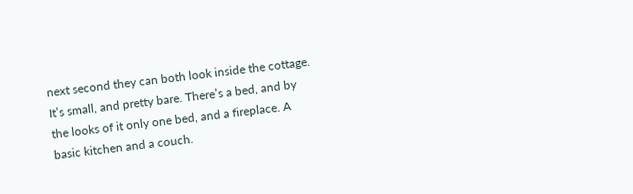next second they can both look inside the cottage. It’s small, and pretty bare. There’s a bed, and by the looks of it only one bed, and a fireplace. A basic kitchen and a couch.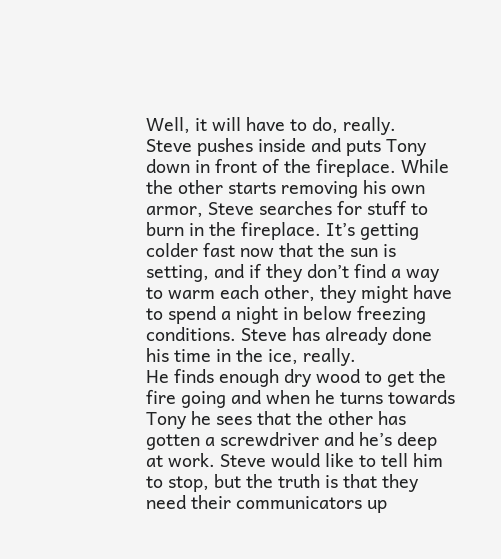Well, it will have to do, really.
Steve pushes inside and puts Tony down in front of the fireplace. While the other starts removing his own armor, Steve searches for stuff to burn in the fireplace. It’s getting colder fast now that the sun is setting, and if they don’t find a way to warm each other, they might have to spend a night in below freezing conditions. Steve has already done his time in the ice, really.
He finds enough dry wood to get the fire going and when he turns towards Tony he sees that the other has gotten a screwdriver and he’s deep at work. Steve would like to tell him to stop, but the truth is that they need their communicators up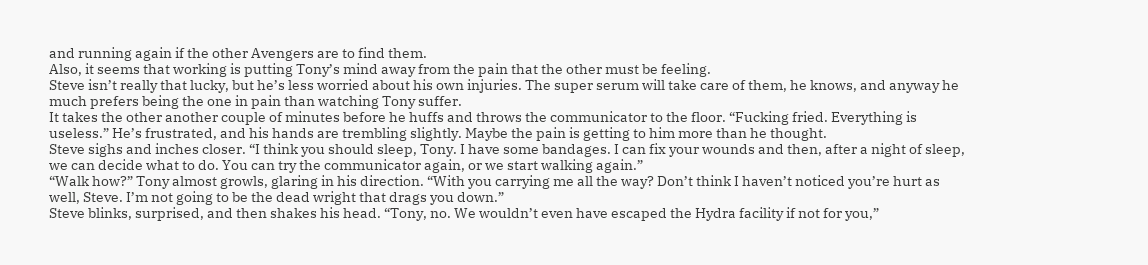and running again if the other Avengers are to find them.
Also, it seems that working is putting Tony’s mind away from the pain that the other must be feeling.
Steve isn’t really that lucky, but he’s less worried about his own injuries. The super serum will take care of them, he knows, and anyway he much prefers being the one in pain than watching Tony suffer.
It takes the other another couple of minutes before he huffs and throws the communicator to the floor. “Fucking fried. Everything is useless.” He’s frustrated, and his hands are trembling slightly. Maybe the pain is getting to him more than he thought.
Steve sighs and inches closer. “I think you should sleep, Tony. I have some bandages. I can fix your wounds and then, after a night of sleep, we can decide what to do. You can try the communicator again, or we start walking again.”
“Walk how?” Tony almost growls, glaring in his direction. “With you carrying me all the way? Don’t think I haven’t noticed you’re hurt as well, Steve. I’m not going to be the dead wright that drags you down.”
Steve blinks, surprised, and then shakes his head. “Tony, no. We wouldn’t even have escaped the Hydra facility if not for you,”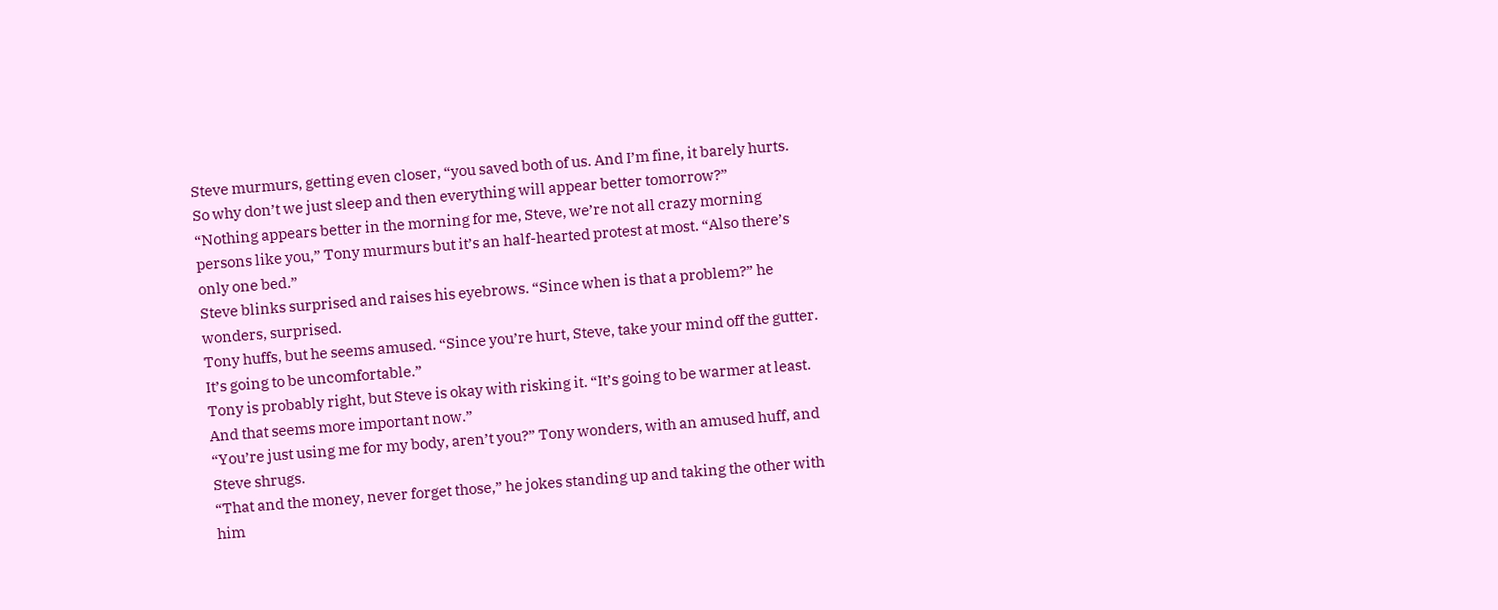Steve murmurs, getting even closer, “you saved both of us. And I’m fine, it barely hurts. So why don’t we just sleep and then everything will appear better tomorrow?”
“Nothing appears better in the morning for me, Steve, we’re not all crazy morning persons like you,” Tony murmurs but it’s an half-hearted protest at most. “Also there’s only one bed.”
Steve blinks surprised and raises his eyebrows. “Since when is that a problem?” he wonders, surprised.
Tony huffs, but he seems amused. “Since you’re hurt, Steve, take your mind off the gutter. It’s going to be uncomfortable.”
Tony is probably right, but Steve is okay with risking it. “It’s going to be warmer at least. And that seems more important now.”
“You’re just using me for my body, aren’t you?” Tony wonders, with an amused huff, and Steve shrugs.
“That and the money, never forget those,” he jokes standing up and taking the other with him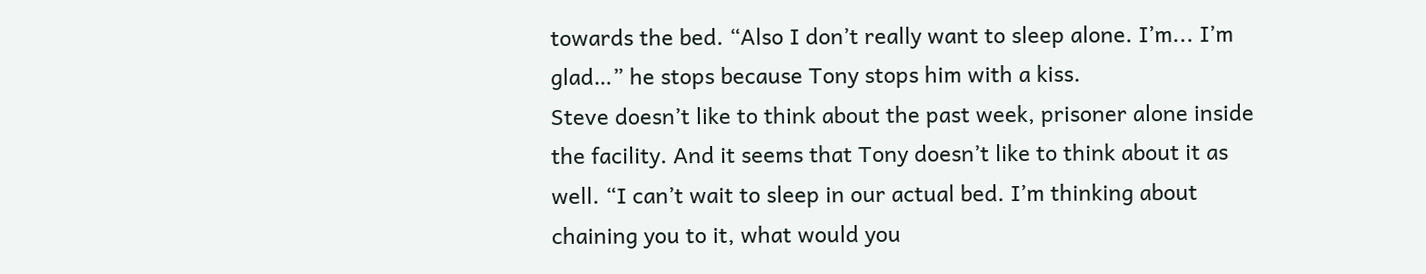towards the bed. “Also I don’t really want to sleep alone. I’m... I’m glad…” he stops because Tony stops him with a kiss.
Steve doesn’t like to think about the past week, prisoner alone inside the facility. And it seems that Tony doesn’t like to think about it as well. “I can’t wait to sleep in our actual bed. I’m thinking about chaining you to it, what would you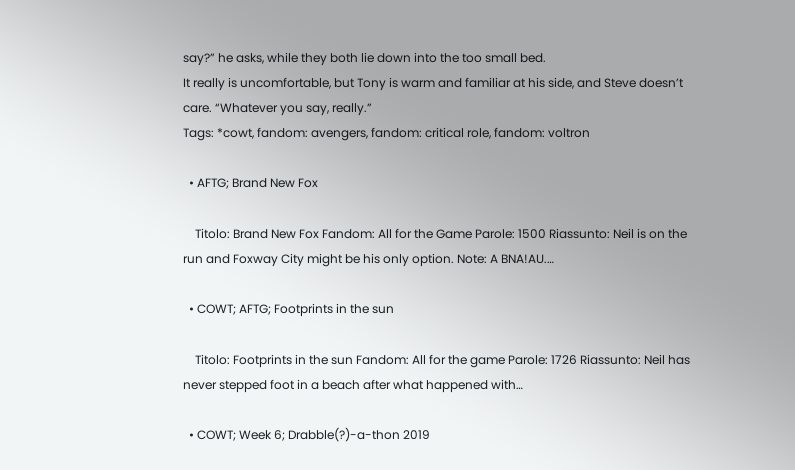say?” he asks, while they both lie down into the too small bed.
It really is uncomfortable, but Tony is warm and familiar at his side, and Steve doesn’t care. “Whatever you say, really.”
Tags: *cowt, fandom: avengers, fandom: critical role, fandom: voltron

  • AFTG; Brand New Fox

    Titolo: Brand New Fox Fandom: All for the Game Parole: 1500 Riassunto: Neil is on the run and Foxway City might be his only option. Note: A BNA!AU.…

  • COWT; AFTG; Footprints in the sun

    Titolo: Footprints in the sun Fandom: All for the game Parole: 1726 Riassunto: Neil has never stepped foot in a beach after what happened with…

  • COWT; Week 6; Drabble(?)-a-thon 2019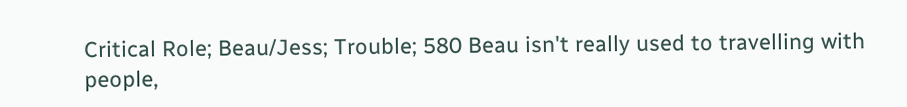Critical Role; Beau/Jess; Trouble; 580 Beau isn't really used to travelling with people,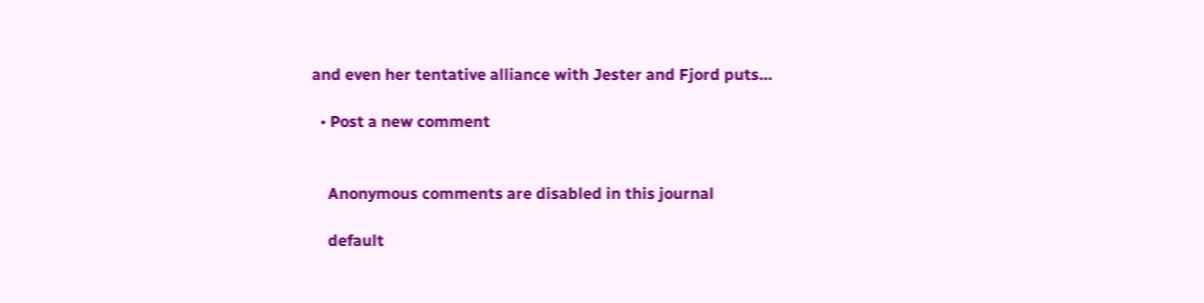and even her tentative alliance with Jester and Fjord puts…

  • Post a new comment


    Anonymous comments are disabled in this journal

    default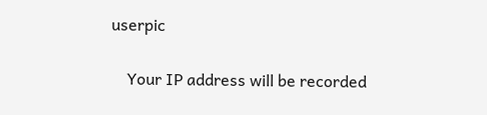userpic

    Your IP address will be recorded